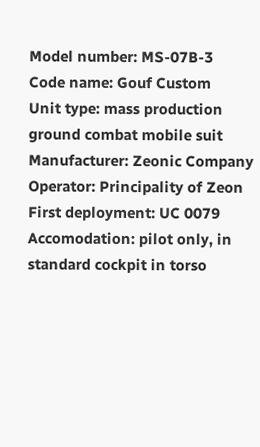Model number: MS-07B-3
Code name: Gouf Custom
Unit type: mass production ground combat mobile suit
Manufacturer: Zeonic Company
Operator: Principality of Zeon
First deployment: UC 0079
Accomodation: pilot only, in standard cockpit in torso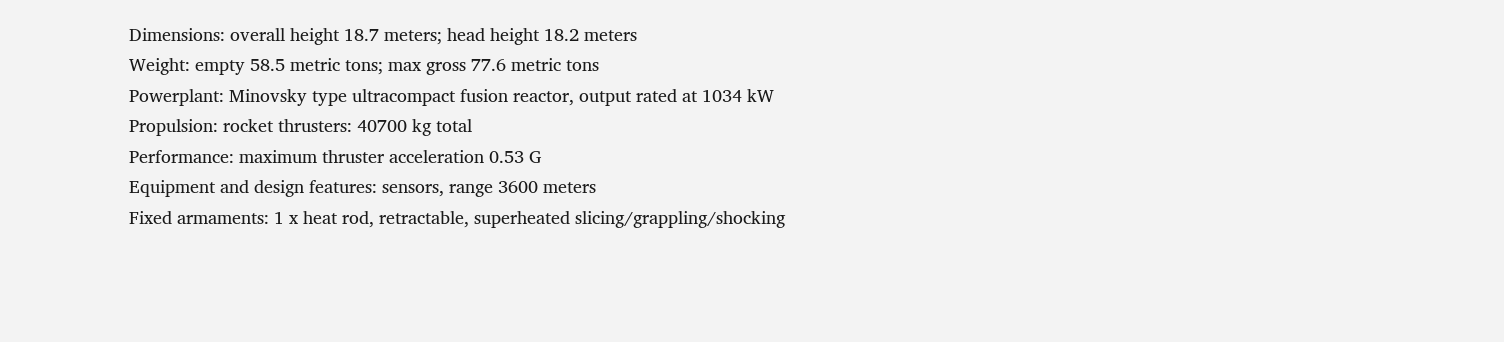Dimensions: overall height 18.7 meters; head height 18.2 meters
Weight: empty 58.5 metric tons; max gross 77.6 metric tons
Powerplant: Minovsky type ultracompact fusion reactor, output rated at 1034 kW
Propulsion: rocket thrusters: 40700 kg total
Performance: maximum thruster acceleration 0.53 G
Equipment and design features: sensors, range 3600 meters
Fixed armaments: 1 x heat rod, retractable, superheated slicing/grappling/shocking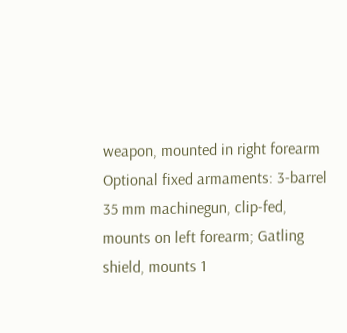weapon, mounted in right forearm
Optional fixed armaments: 3-barrel 35 mm machinegun, clip-fed, mounts on left forearm; Gatling shield, mounts 1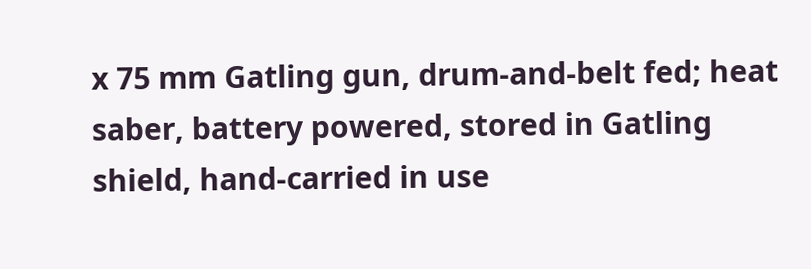x 75 mm Gatling gun, drum-and-belt fed; heat saber, battery powered, stored in Gatling shield, hand-carried in use